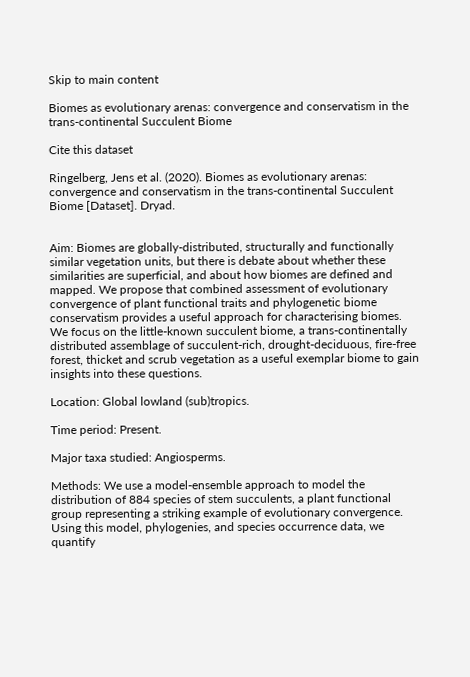Skip to main content

Biomes as evolutionary arenas: convergence and conservatism in the trans-continental Succulent Biome

Cite this dataset

Ringelberg, Jens et al. (2020). Biomes as evolutionary arenas: convergence and conservatism in the trans-continental Succulent Biome [Dataset]. Dryad.


Aim: Biomes are globally-distributed, structurally and functionally similar vegetation units, but there is debate about whether these similarities are superficial, and about how biomes are defined and mapped. We propose that combined assessment of evolutionary convergence of plant functional traits and phylogenetic biome conservatism provides a useful approach for characterising biomes. We focus on the little-known succulent biome, a trans-continentally distributed assemblage of succulent-rich, drought-deciduous, fire-free forest, thicket and scrub vegetation as a useful exemplar biome to gain insights into these questions.

Location: Global lowland (sub)tropics.

Time period: Present.

Major taxa studied: Angiosperms.

Methods: We use a model-ensemble approach to model the distribution of 884 species of stem succulents, a plant functional group representing a striking example of evolutionary convergence. Using this model, phylogenies, and species occurrence data, we quantify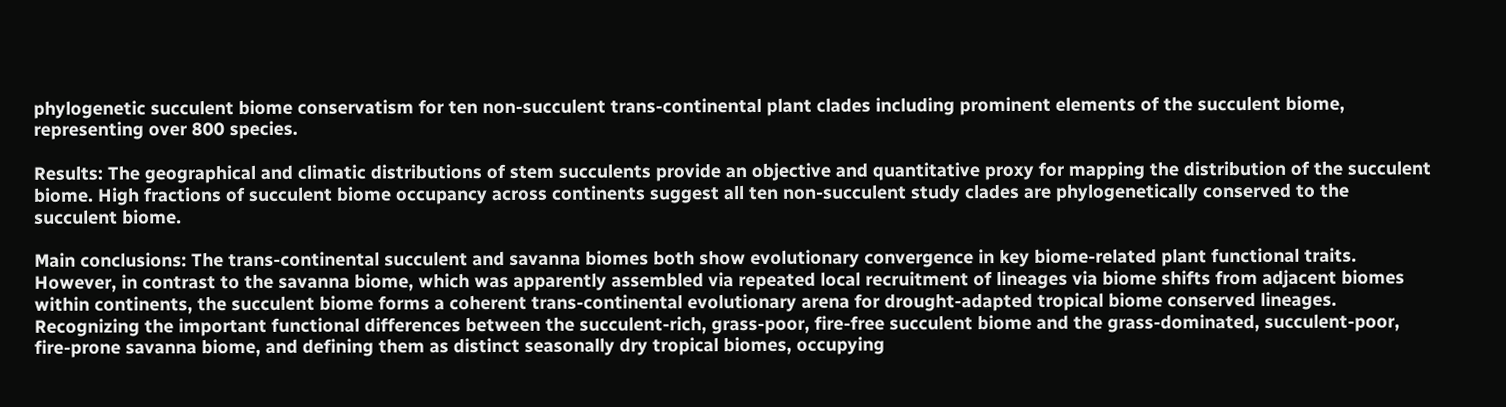phylogenetic succulent biome conservatism for ten non-succulent trans-continental plant clades including prominent elements of the succulent biome, representing over 800 species.

Results: The geographical and climatic distributions of stem succulents provide an objective and quantitative proxy for mapping the distribution of the succulent biome. High fractions of succulent biome occupancy across continents suggest all ten non-succulent study clades are phylogenetically conserved to the succulent biome.

Main conclusions: The trans-continental succulent and savanna biomes both show evolutionary convergence in key biome-related plant functional traits. However, in contrast to the savanna biome, which was apparently assembled via repeated local recruitment of lineages via biome shifts from adjacent biomes within continents, the succulent biome forms a coherent trans-continental evolutionary arena for drought-adapted tropical biome conserved lineages. Recognizing the important functional differences between the succulent-rich, grass-poor, fire-free succulent biome and the grass-dominated, succulent-poor, fire-prone savanna biome, and defining them as distinct seasonally dry tropical biomes, occupying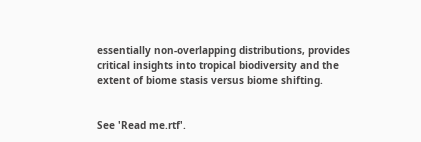essentially non-overlapping distributions, provides critical insights into tropical biodiversity and the extent of biome stasis versus biome shifting.


See 'Read me.rtf'.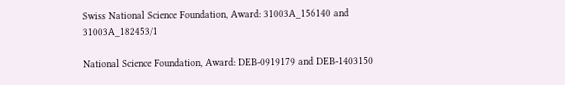Swiss National Science Foundation, Award: 31003A_156140 and 31003A_182453/1

National Science Foundation, Award: DEB-0919179 and DEB-1403150